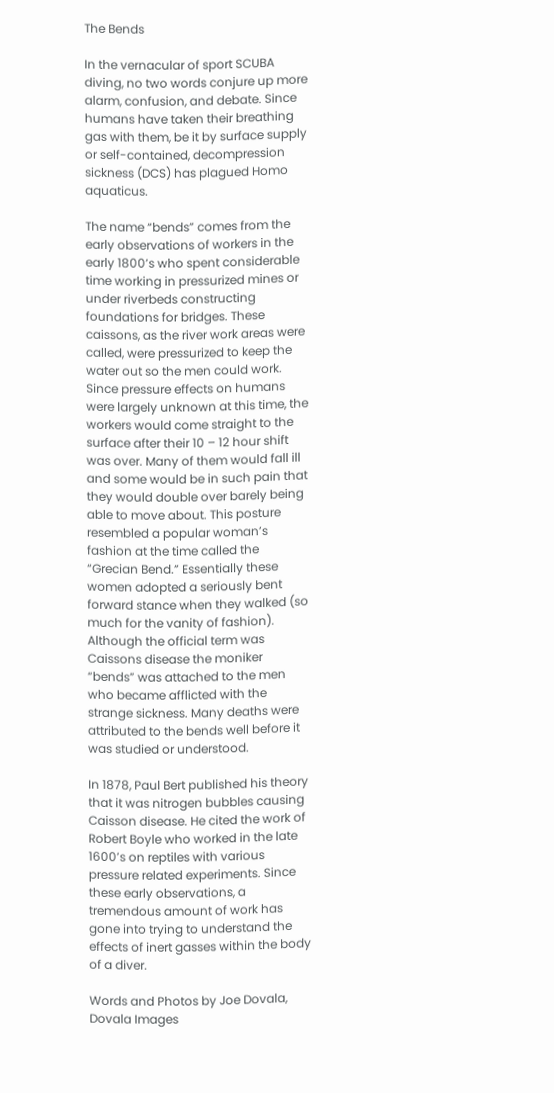The Bends

In the vernacular of sport SCUBA diving, no two words conjure up more alarm, confusion, and debate. Since humans have taken their breathing gas with them, be it by surface supply or self-contained, decompression sickness (DCS) has plagued Homo aquaticus.

The name “bends” comes from the early observations of workers in the early 1800’s who spent considerable time working in pressurized mines or under riverbeds constructing foundations for bridges. These caissons, as the river work areas were called, were pressurized to keep the water out so the men could work. Since pressure effects on humans were largely unknown at this time, the workers would come straight to the surface after their 10 – 12 hour shift was over. Many of them would fall ill and some would be in such pain that they would double over barely being able to move about. This posture resembled a popular woman’s fashion at the time called the “Grecian Bend.” Essentially these women adopted a seriously bent forward stance when they walked (so much for the vanity of fashion). Although the official term was Caissons disease the moniker “bends” was attached to the men who became afflicted with the strange sickness. Many deaths were attributed to the bends well before it was studied or understood.

In 1878, Paul Bert published his theory that it was nitrogen bubbles causing Caisson disease. He cited the work of Robert Boyle who worked in the late 1600’s on reptiles with various pressure related experiments. Since these early observations, a tremendous amount of work has gone into trying to understand the effects of inert gasses within the body of a diver.

Words and Photos by Joe Dovala, Dovala Images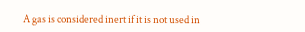A gas is considered inert if it is not used in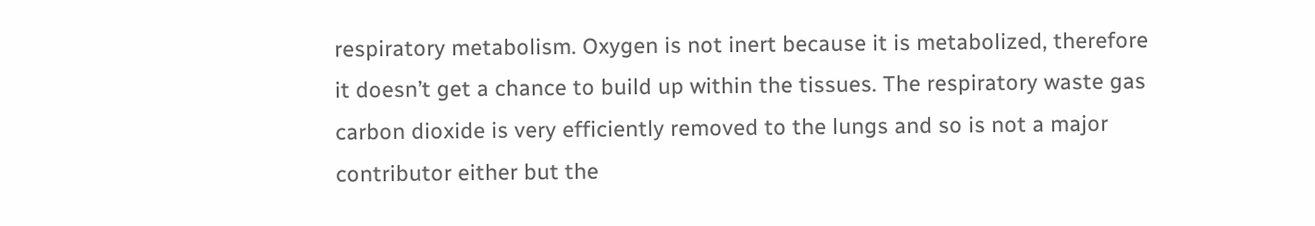respiratory metabolism. Oxygen is not inert because it is metabolized, therefore it doesn’t get a chance to build up within the tissues. The respiratory waste gas carbon dioxide is very efficiently removed to the lungs and so is not a major contributor either but the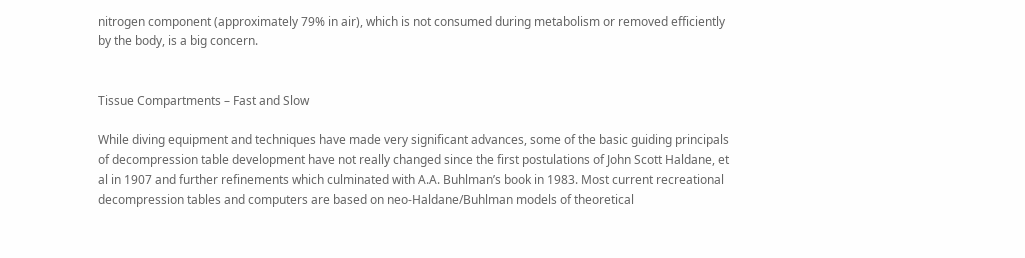nitrogen component (approximately 79% in air), which is not consumed during metabolism or removed efficiently by the body, is a big concern.


Tissue Compartments – Fast and Slow

While diving equipment and techniques have made very significant advances, some of the basic guiding principals of decompression table development have not really changed since the first postulations of John Scott Haldane, et al in 1907 and further refinements which culminated with A.A. Buhlman’s book in 1983. Most current recreational decompression tables and computers are based on neo-Haldane/Buhlman models of theoretical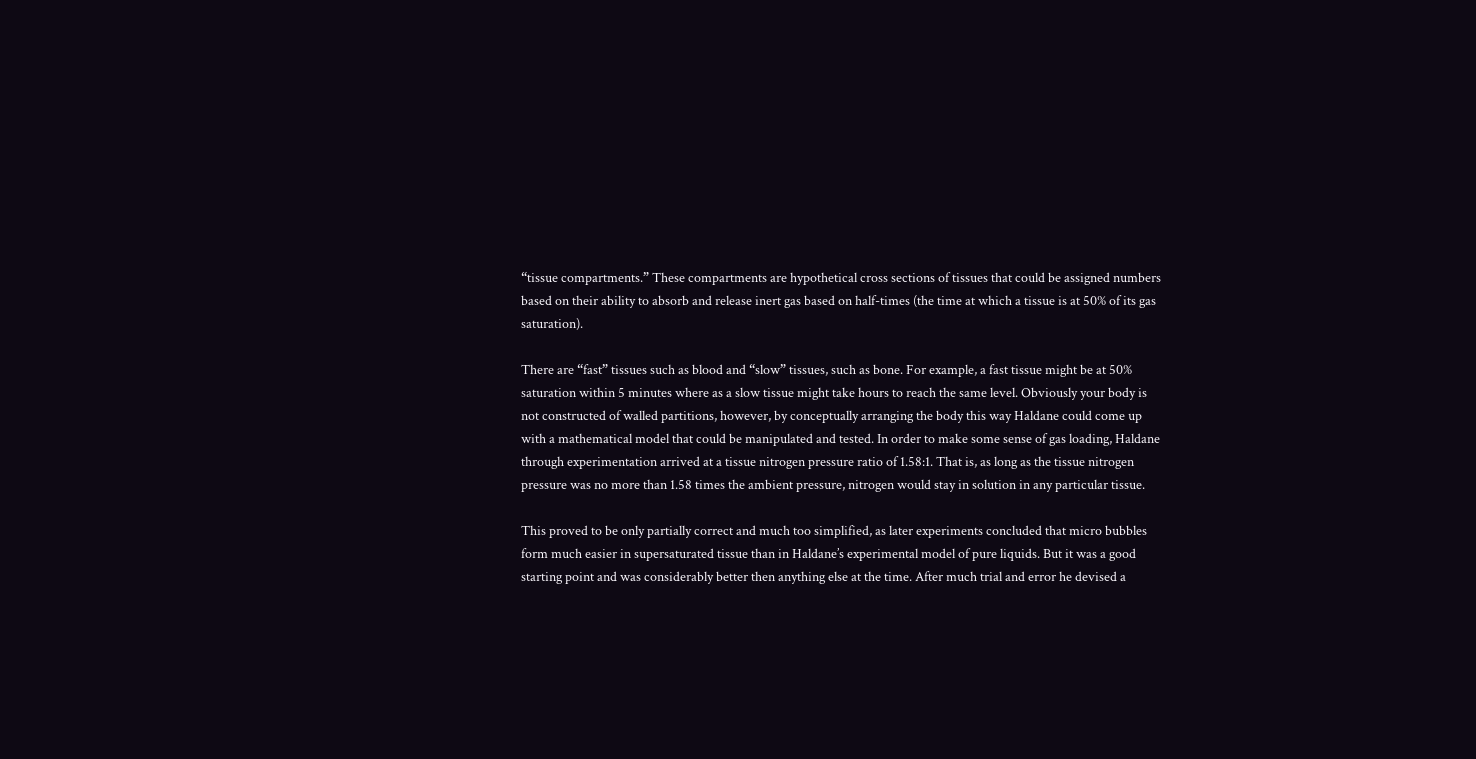“tissue compartments.” These compartments are hypothetical cross sections of tissues that could be assigned numbers based on their ability to absorb and release inert gas based on half-times (the time at which a tissue is at 50% of its gas saturation).

There are “fast” tissues such as blood and “slow” tissues, such as bone. For example, a fast tissue might be at 50% saturation within 5 minutes where as a slow tissue might take hours to reach the same level. Obviously your body is not constructed of walled partitions, however, by conceptually arranging the body this way Haldane could come up with a mathematical model that could be manipulated and tested. In order to make some sense of gas loading, Haldane through experimentation arrived at a tissue nitrogen pressure ratio of 1.58:1. That is, as long as the tissue nitrogen pressure was no more than 1.58 times the ambient pressure, nitrogen would stay in solution in any particular tissue.

This proved to be only partially correct and much too simplified, as later experiments concluded that micro bubbles form much easier in supersaturated tissue than in Haldane’s experimental model of pure liquids. But it was a good starting point and was considerably better then anything else at the time. After much trial and error he devised a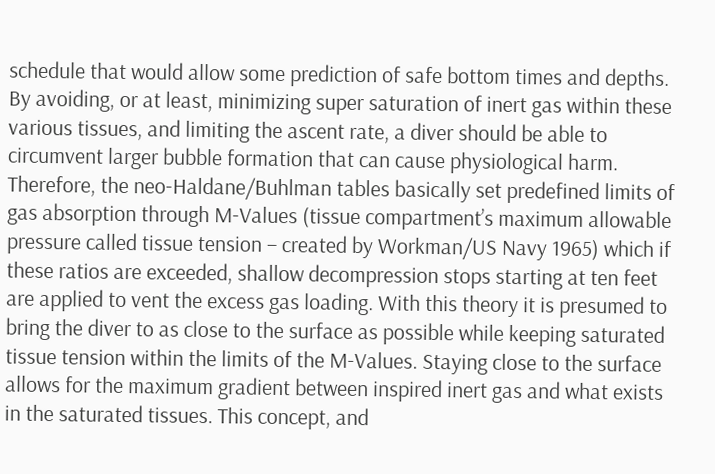schedule that would allow some prediction of safe bottom times and depths. By avoiding, or at least, minimizing super saturation of inert gas within these various tissues, and limiting the ascent rate, a diver should be able to circumvent larger bubble formation that can cause physiological harm. Therefore, the neo-Haldane/Buhlman tables basically set predefined limits of gas absorption through M-Values (tissue compartment’s maximum allowable pressure called tissue tension – created by Workman/US Navy 1965) which if these ratios are exceeded, shallow decompression stops starting at ten feet are applied to vent the excess gas loading. With this theory it is presumed to bring the diver to as close to the surface as possible while keeping saturated tissue tension within the limits of the M-Values. Staying close to the surface allows for the maximum gradient between inspired inert gas and what exists in the saturated tissues. This concept, and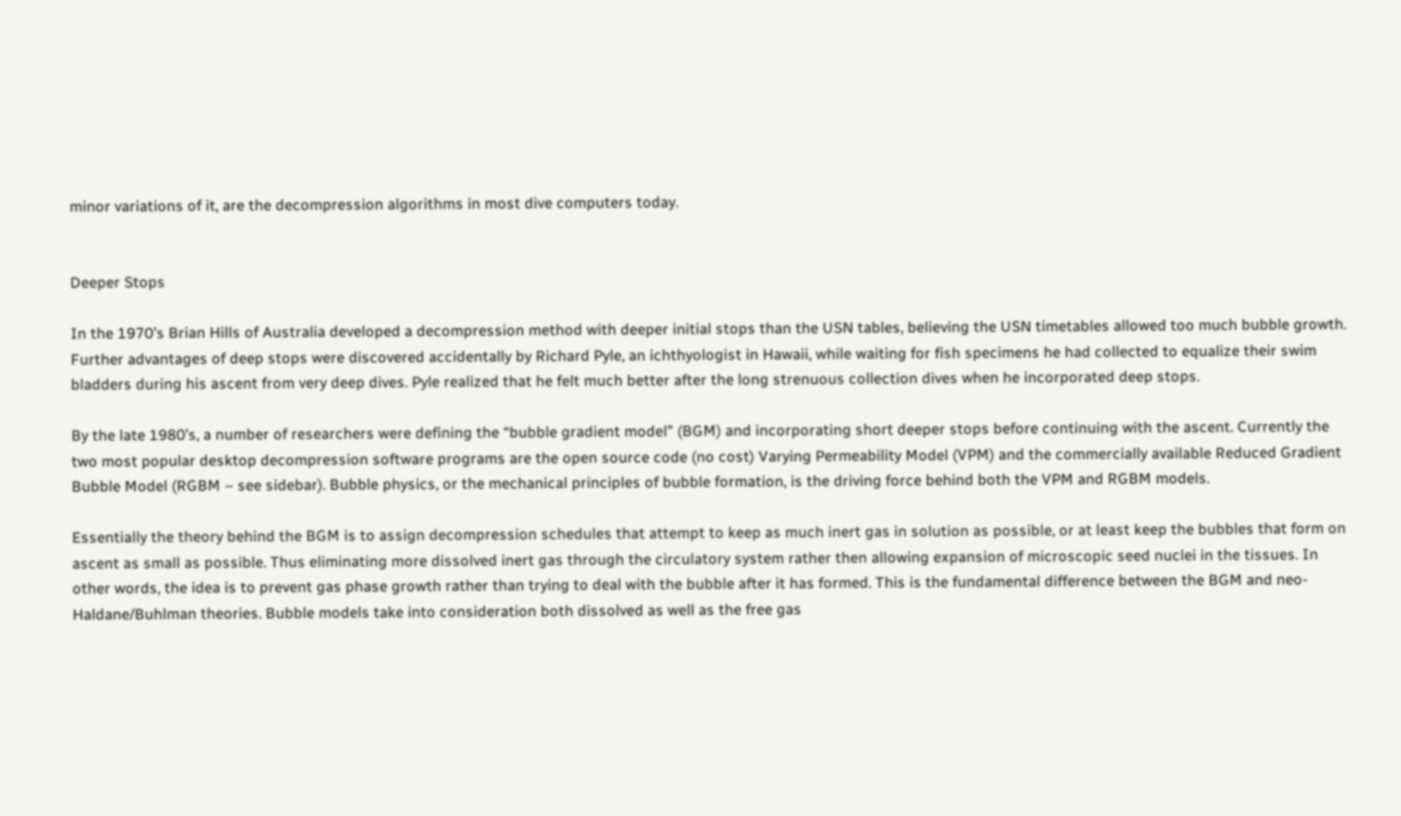minor variations of it, are the decompression algorithms in most dive computers today.


Deeper Stops

In the 1970’s Brian Hills of Australia developed a decompression method with deeper initial stops than the USN tables, believing the USN timetables allowed too much bubble growth. Further advantages of deep stops were discovered accidentally by Richard Pyle, an ichthyologist in Hawaii, while waiting for fish specimens he had collected to equalize their swim bladders during his ascent from very deep dives. Pyle realized that he felt much better after the long strenuous collection dives when he incorporated deep stops.

By the late 1980’s, a number of researchers were defining the “bubble gradient model” (BGM) and incorporating short deeper stops before continuing with the ascent. Currently the two most popular desktop decompression software programs are the open source code (no cost) Varying Permeability Model (VPM) and the commercially available Reduced Gradient Bubble Model (RGBM – see sidebar). Bubble physics, or the mechanical principles of bubble formation, is the driving force behind both the VPM and RGBM models.

Essentially the theory behind the BGM is to assign decompression schedules that attempt to keep as much inert gas in solution as possible, or at least keep the bubbles that form on ascent as small as possible. Thus eliminating more dissolved inert gas through the circulatory system rather then allowing expansion of microscopic seed nuclei in the tissues. In other words, the idea is to prevent gas phase growth rather than trying to deal with the bubble after it has formed. This is the fundamental difference between the BGM and neo-Haldane/Buhlman theories. Bubble models take into consideration both dissolved as well as the free gas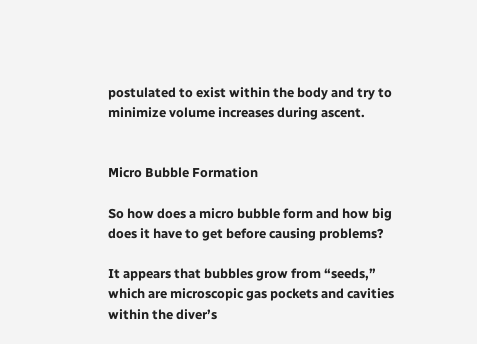postulated to exist within the body and try to minimize volume increases during ascent.


Micro Bubble Formation

So how does a micro bubble form and how big does it have to get before causing problems?

It appears that bubbles grow from “seeds,” which are microscopic gas pockets and cavities within the diver’s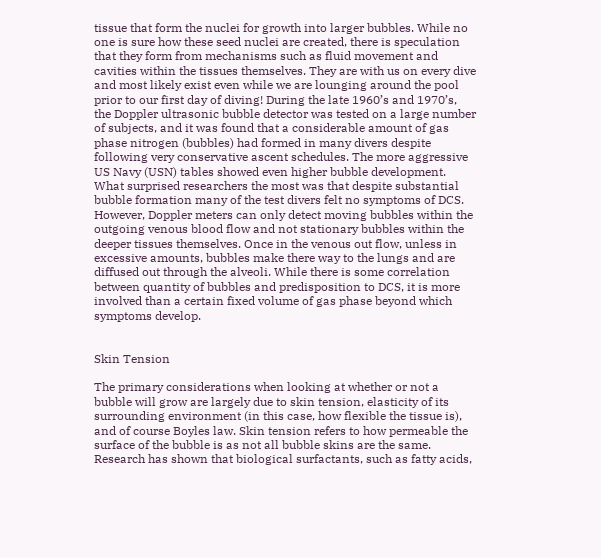tissue that form the nuclei for growth into larger bubbles. While no one is sure how these seed nuclei are created, there is speculation that they form from mechanisms such as fluid movement and cavities within the tissues themselves. They are with us on every dive and most likely exist even while we are lounging around the pool prior to our first day of diving! During the late 1960’s and 1970’s, the Doppler ultrasonic bubble detector was tested on a large number of subjects, and it was found that a considerable amount of gas phase nitrogen (bubbles) had formed in many divers despite following very conservative ascent schedules. The more aggressive US Navy (USN) tables showed even higher bubble development. What surprised researchers the most was that despite substantial bubble formation many of the test divers felt no symptoms of DCS. However, Doppler meters can only detect moving bubbles within the outgoing venous blood flow and not stationary bubbles within the deeper tissues themselves. Once in the venous out flow, unless in excessive amounts, bubbles make there way to the lungs and are diffused out through the alveoli. While there is some correlation between quantity of bubbles and predisposition to DCS, it is more involved than a certain fixed volume of gas phase beyond which symptoms develop.


Skin Tension

The primary considerations when looking at whether or not a bubble will grow are largely due to skin tension, elasticity of its surrounding environment (in this case, how flexible the tissue is), and of course Boyles law. Skin tension refers to how permeable the surface of the bubble is as not all bubble skins are the same. Research has shown that biological surfactants, such as fatty acids,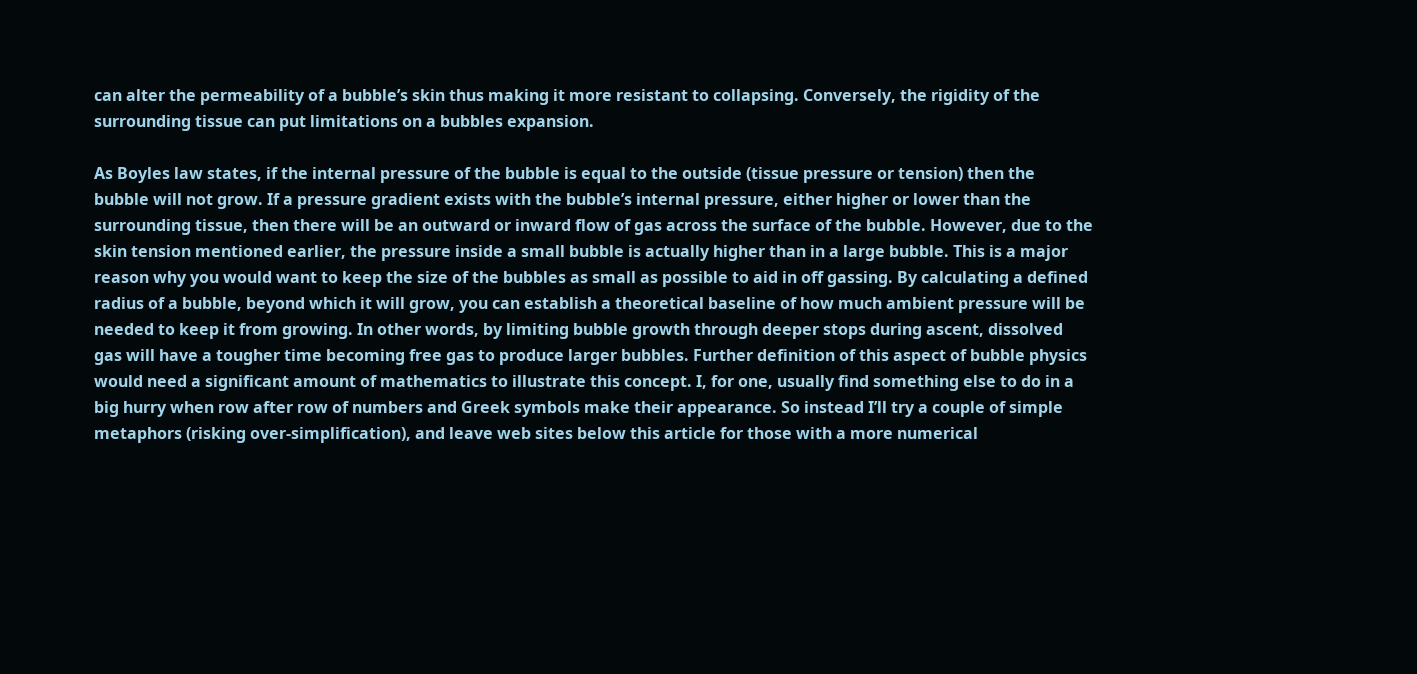can alter the permeability of a bubble’s skin thus making it more resistant to collapsing. Conversely, the rigidity of the surrounding tissue can put limitations on a bubbles expansion.

As Boyles law states, if the internal pressure of the bubble is equal to the outside (tissue pressure or tension) then the bubble will not grow. If a pressure gradient exists with the bubble’s internal pressure, either higher or lower than the surrounding tissue, then there will be an outward or inward flow of gas across the surface of the bubble. However, due to the skin tension mentioned earlier, the pressure inside a small bubble is actually higher than in a large bubble. This is a major reason why you would want to keep the size of the bubbles as small as possible to aid in off gassing. By calculating a defined radius of a bubble, beyond which it will grow, you can establish a theoretical baseline of how much ambient pressure will be needed to keep it from growing. In other words, by limiting bubble growth through deeper stops during ascent, dissolved gas will have a tougher time becoming free gas to produce larger bubbles. Further definition of this aspect of bubble physics would need a significant amount of mathematics to illustrate this concept. I, for one, usually find something else to do in a big hurry when row after row of numbers and Greek symbols make their appearance. So instead I’ll try a couple of simple metaphors (risking over-simplification), and leave web sites below this article for those with a more numerical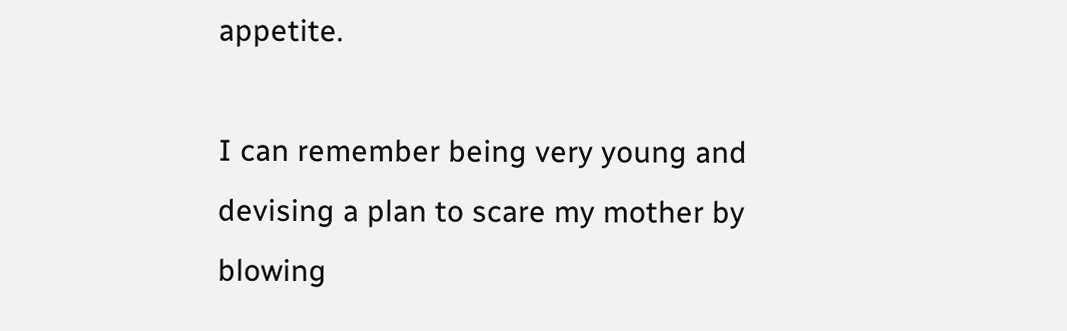appetite.

I can remember being very young and devising a plan to scare my mother by blowing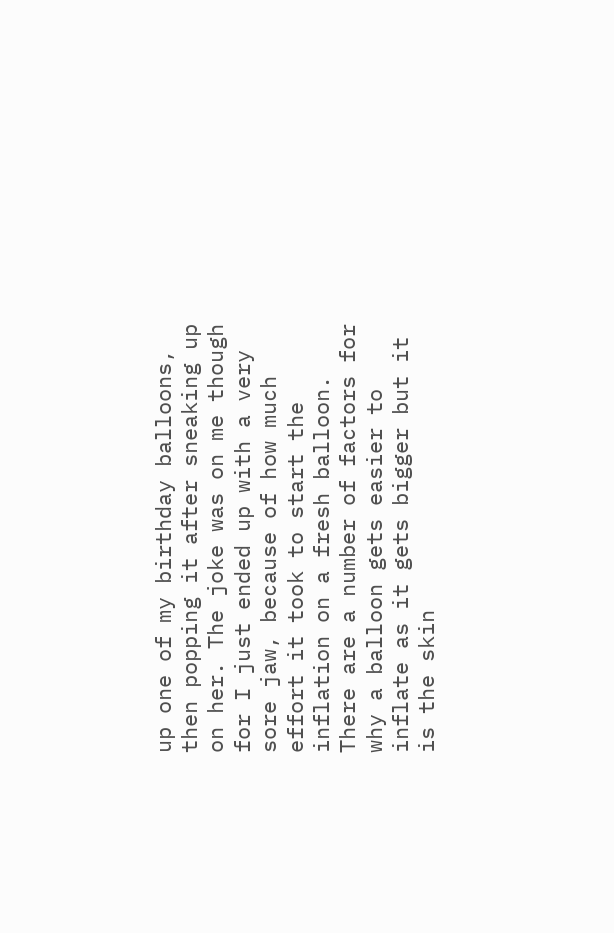up one of my birthday balloons, then popping it after sneaking up on her. The joke was on me though for I just ended up with a very sore jaw, because of how much effort it took to start the inflation on a fresh balloon. There are a number of factors for why a balloon gets easier to inflate as it gets bigger but it is the skin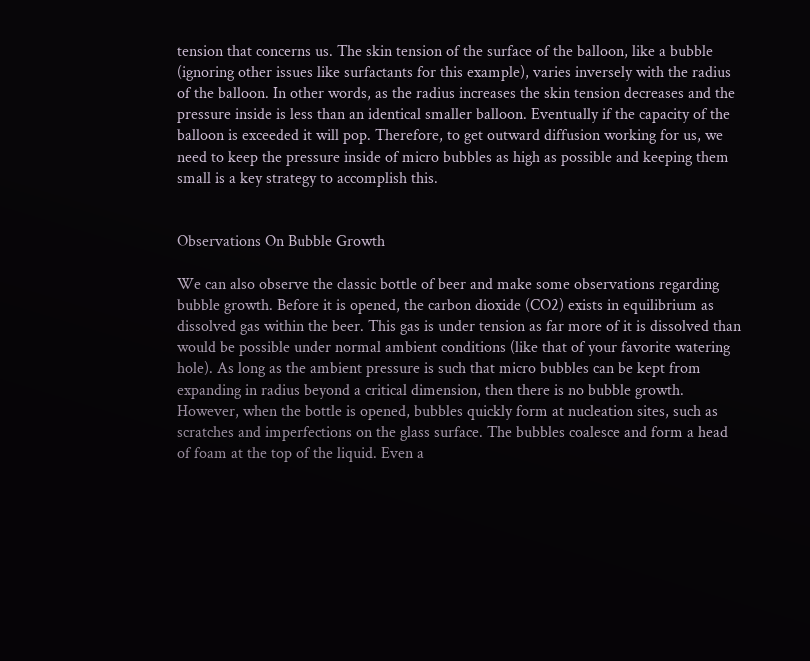tension that concerns us. The skin tension of the surface of the balloon, like a bubble (ignoring other issues like surfactants for this example), varies inversely with the radius of the balloon. In other words, as the radius increases the skin tension decreases and the pressure inside is less than an identical smaller balloon. Eventually if the capacity of the balloon is exceeded it will pop. Therefore, to get outward diffusion working for us, we need to keep the pressure inside of micro bubbles as high as possible and keeping them small is a key strategy to accomplish this.


Observations On Bubble Growth

We can also observe the classic bottle of beer and make some observations regarding bubble growth. Before it is opened, the carbon dioxide (CO2) exists in equilibrium as dissolved gas within the beer. This gas is under tension as far more of it is dissolved than would be possible under normal ambient conditions (like that of your favorite watering hole). As long as the ambient pressure is such that micro bubbles can be kept from expanding in radius beyond a critical dimension, then there is no bubble growth. However, when the bottle is opened, bubbles quickly form at nucleation sites, such as scratches and imperfections on the glass surface. The bubbles coalesce and form a head of foam at the top of the liquid. Even a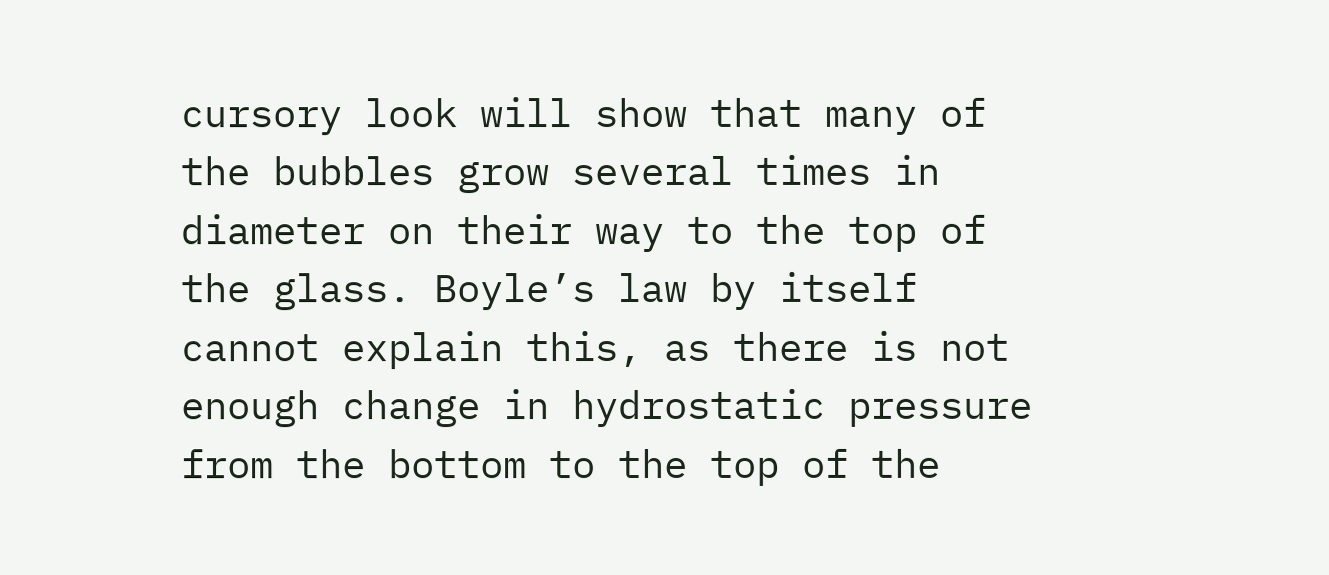cursory look will show that many of the bubbles grow several times in diameter on their way to the top of the glass. Boyle’s law by itself cannot explain this, as there is not enough change in hydrostatic pressure from the bottom to the top of the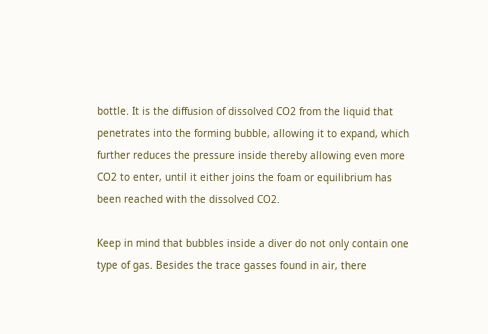bottle. It is the diffusion of dissolved CO2 from the liquid that penetrates into the forming bubble, allowing it to expand, which further reduces the pressure inside thereby allowing even more CO2 to enter, until it either joins the foam or equilibrium has been reached with the dissolved CO2.

Keep in mind that bubbles inside a diver do not only contain one type of gas. Besides the trace gasses found in air, there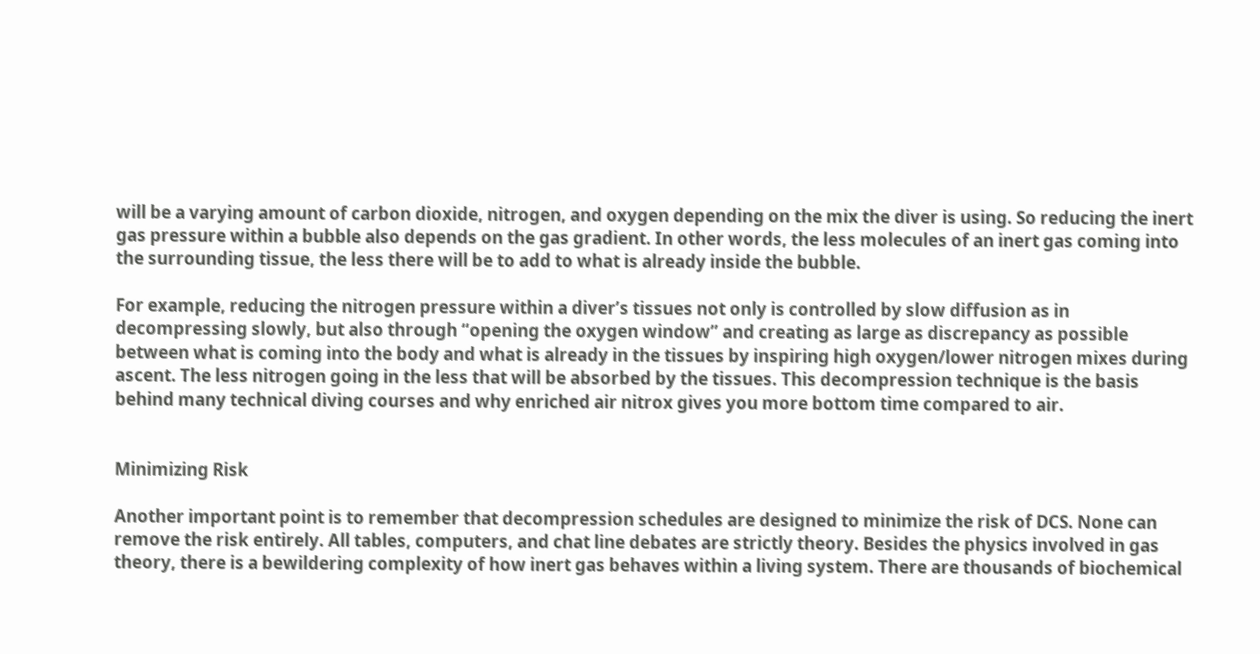will be a varying amount of carbon dioxide, nitrogen, and oxygen depending on the mix the diver is using. So reducing the inert gas pressure within a bubble also depends on the gas gradient. In other words, the less molecules of an inert gas coming into the surrounding tissue, the less there will be to add to what is already inside the bubble.

For example, reducing the nitrogen pressure within a diver’s tissues not only is controlled by slow diffusion as in decompressing slowly, but also through “opening the oxygen window” and creating as large as discrepancy as possible between what is coming into the body and what is already in the tissues by inspiring high oxygen/lower nitrogen mixes during ascent. The less nitrogen going in the less that will be absorbed by the tissues. This decompression technique is the basis behind many technical diving courses and why enriched air nitrox gives you more bottom time compared to air.


Minimizing Risk

Another important point is to remember that decompression schedules are designed to minimize the risk of DCS. None can remove the risk entirely. All tables, computers, and chat line debates are strictly theory. Besides the physics involved in gas theory, there is a bewildering complexity of how inert gas behaves within a living system. There are thousands of biochemical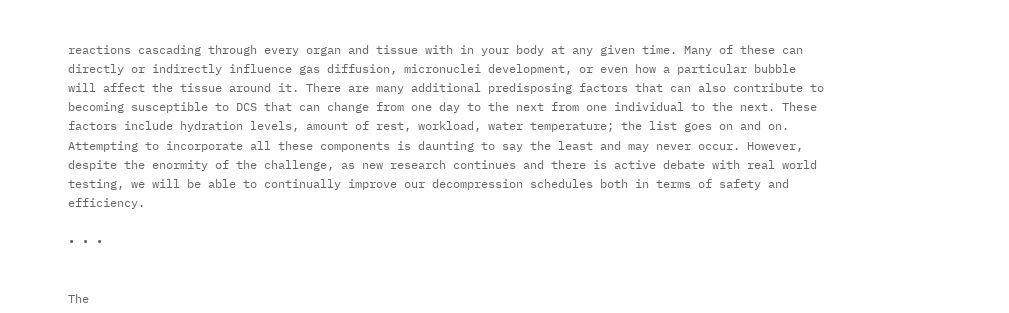reactions cascading through every organ and tissue with in your body at any given time. Many of these can directly or indirectly influence gas diffusion, micronuclei development, or even how a particular bubble will affect the tissue around it. There are many additional predisposing factors that can also contribute to becoming susceptible to DCS that can change from one day to the next from one individual to the next. These factors include hydration levels, amount of rest, workload, water temperature; the list goes on and on. Attempting to incorporate all these components is daunting to say the least and may never occur. However, despite the enormity of the challenge, as new research continues and there is active debate with real world testing, we will be able to continually improve our decompression schedules both in terms of safety and efficiency.

• • •


The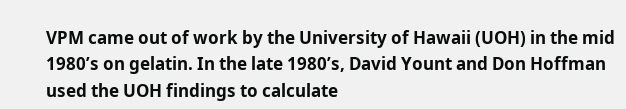VPM came out of work by the University of Hawaii (UOH) in the mid 1980’s on gelatin. In the late 1980’s, David Yount and Don Hoffman used the UOH findings to calculate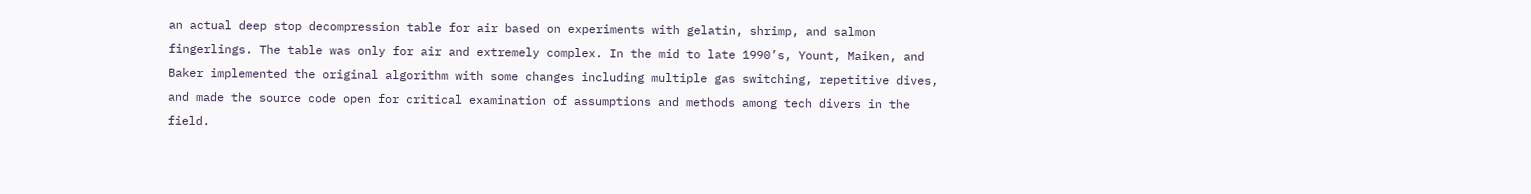an actual deep stop decompression table for air based on experiments with gelatin, shrimp, and salmon fingerlings. The table was only for air and extremely complex. In the mid to late 1990’s, Yount, Maiken, and Baker implemented the original algorithm with some changes including multiple gas switching, repetitive dives, and made the source code open for critical examination of assumptions and methods among tech divers in the field.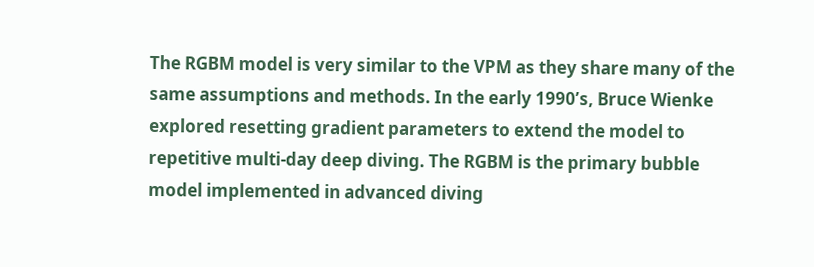The RGBM model is very similar to the VPM as they share many of the same assumptions and methods. In the early 1990’s, Bruce Wienke explored resetting gradient parameters to extend the model to repetitive multi-day deep diving. The RGBM is the primary bubble model implemented in advanced diving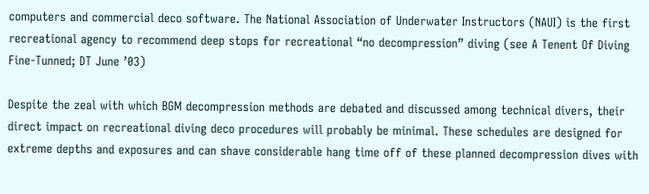computers and commercial deco software. The National Association of Underwater Instructors (NAUI) is the first recreational agency to recommend deep stops for recreational “no decompression” diving (see A Tenent Of Diving Fine-Tunned; DT June ’03)

Despite the zeal with which BGM decompression methods are debated and discussed among technical divers, their direct impact on recreational diving deco procedures will probably be minimal. These schedules are designed for extreme depths and exposures and can shave considerable hang time off of these planned decompression dives with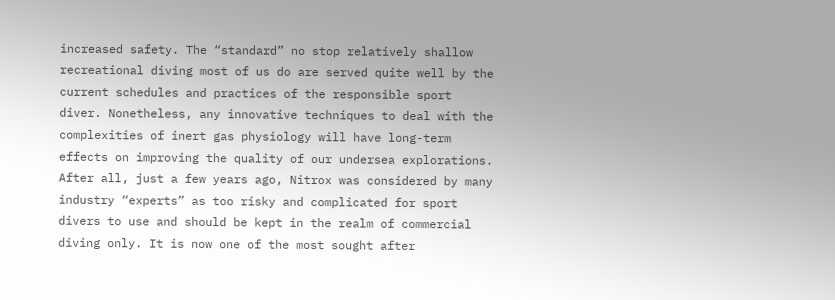increased safety. The “standard” no stop relatively shallow recreational diving most of us do are served quite well by the current schedules and practices of the responsible sport diver. Nonetheless, any innovative techniques to deal with the complexities of inert gas physiology will have long-term effects on improving the quality of our undersea explorations. After all, just a few years ago, Nitrox was considered by many industry “experts” as too risky and complicated for sport divers to use and should be kept in the realm of commercial diving only. It is now one of the most sought after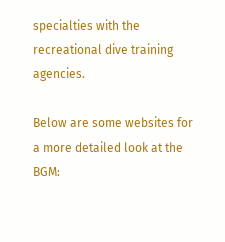specialties with the recreational dive training agencies.

Below are some websites for a more detailed look at the BGM: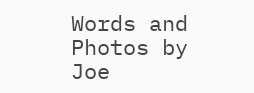Words and Photos by Joe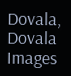Dovala, Dovala Images